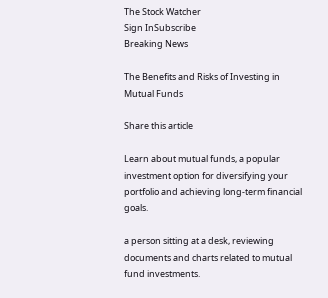The Stock Watcher
Sign InSubscribe
Breaking News

The Benefits and Risks of Investing in Mutual Funds

Share this article

Learn about mutual funds, a popular investment option for diversifying your portfolio and achieving long-term financial goals.

a person sitting at a desk, reviewing documents and charts related to mutual fund investments.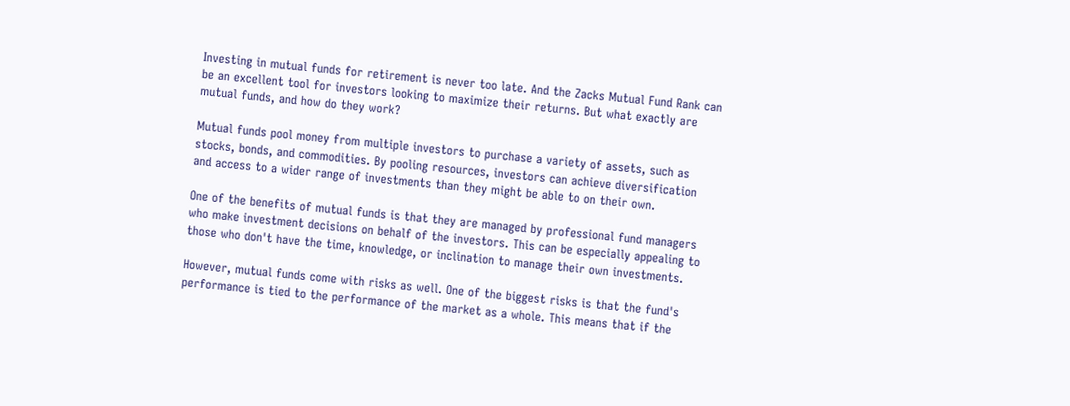Investing in mutual funds for retirement is never too late. And the Zacks Mutual Fund Rank can be an excellent tool for investors looking to maximize their returns. But what exactly are mutual funds, and how do they work?

Mutual funds pool money from multiple investors to purchase a variety of assets, such as stocks, bonds, and commodities. By pooling resources, investors can achieve diversification and access to a wider range of investments than they might be able to on their own.

One of the benefits of mutual funds is that they are managed by professional fund managers who make investment decisions on behalf of the investors. This can be especially appealing to those who don't have the time, knowledge, or inclination to manage their own investments.

However, mutual funds come with risks as well. One of the biggest risks is that the fund's performance is tied to the performance of the market as a whole. This means that if the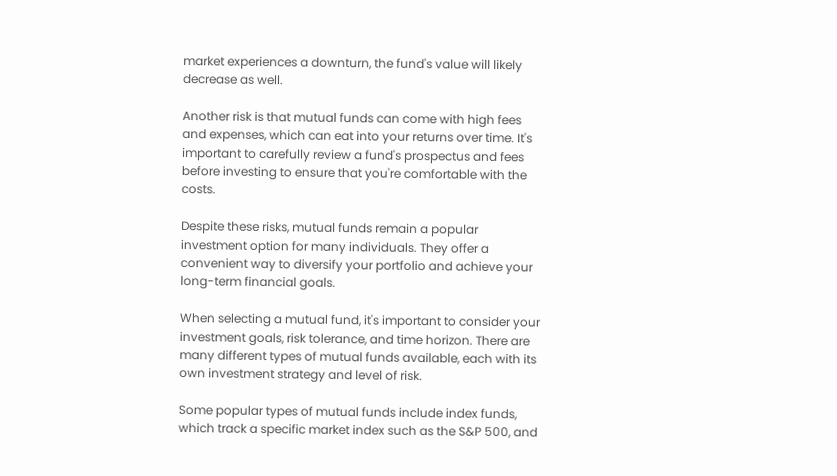market experiences a downturn, the fund's value will likely decrease as well.

Another risk is that mutual funds can come with high fees and expenses, which can eat into your returns over time. It's important to carefully review a fund's prospectus and fees before investing to ensure that you're comfortable with the costs.

Despite these risks, mutual funds remain a popular investment option for many individuals. They offer a convenient way to diversify your portfolio and achieve your long-term financial goals.

When selecting a mutual fund, it's important to consider your investment goals, risk tolerance, and time horizon. There are many different types of mutual funds available, each with its own investment strategy and level of risk.

Some popular types of mutual funds include index funds, which track a specific market index such as the S&P 500, and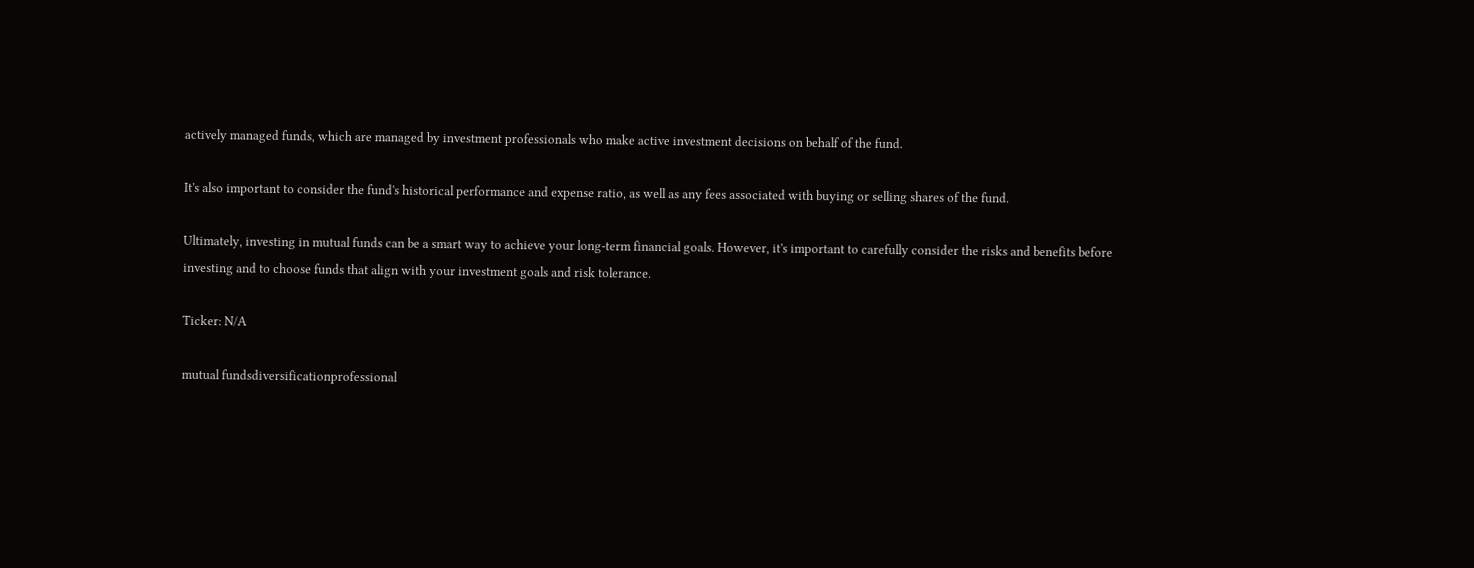actively managed funds, which are managed by investment professionals who make active investment decisions on behalf of the fund.

It's also important to consider the fund's historical performance and expense ratio, as well as any fees associated with buying or selling shares of the fund.

Ultimately, investing in mutual funds can be a smart way to achieve your long-term financial goals. However, it's important to carefully consider the risks and benefits before investing and to choose funds that align with your investment goals and risk tolerance.

Ticker: N/A

mutual fundsdiversificationprofessional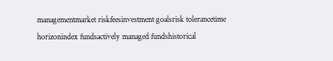managementmarket riskfeesinvestment goalsrisk tolerancetime horizonindex fundsactively managed fundshistorical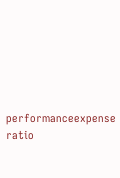performanceexpense ratio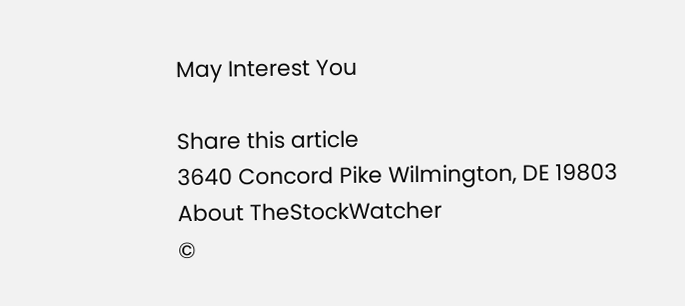May Interest You

Share this article
3640 Concord Pike Wilmington, DE 19803
About TheStockWatcher
©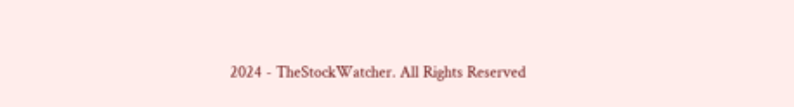2024 - TheStockWatcher. All Rights Reserved